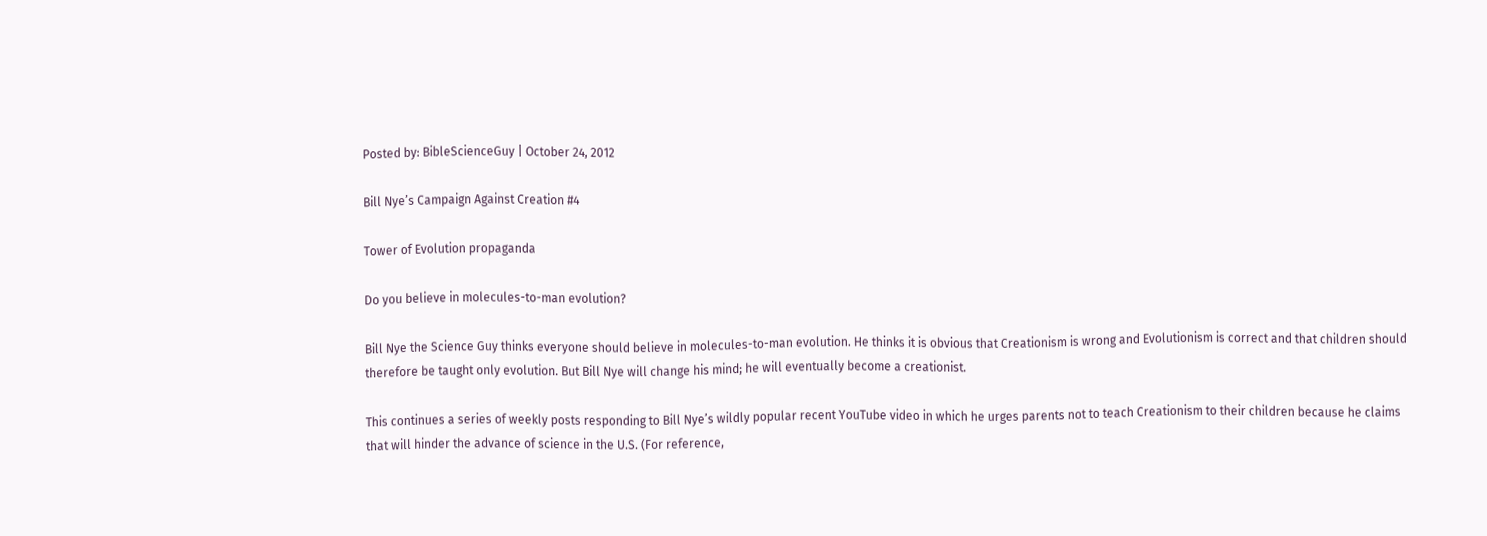Posted by: BibleScienceGuy | October 24, 2012

Bill Nye’s Campaign Against Creation #4

Tower of Evolution propaganda

Do you believe in molecules-to-man evolution?

Bill Nye the Science Guy thinks everyone should believe in molecules-to-man evolution. He thinks it is obvious that Creationism is wrong and Evolutionism is correct and that children should therefore be taught only evolution. But Bill Nye will change his mind; he will eventually become a creationist.

This continues a series of weekly posts responding to Bill Nye’s wildly popular recent YouTube video in which he urges parents not to teach Creationism to their children because he claims that will hinder the advance of science in the U.S. (For reference,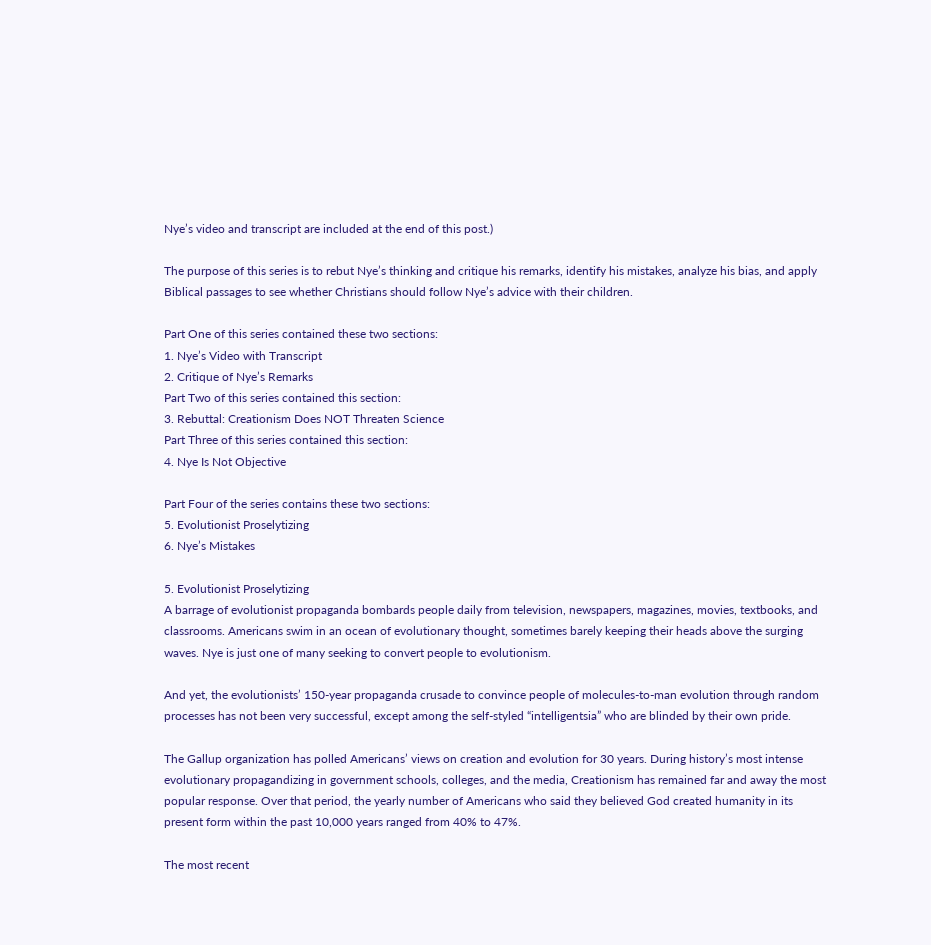Nye’s video and transcript are included at the end of this post.)

The purpose of this series is to rebut Nye’s thinking and critique his remarks, identify his mistakes, analyze his bias, and apply Biblical passages to see whether Christians should follow Nye’s advice with their children.

Part One of this series contained these two sections:
1. Nye’s Video with Transcript
2. Critique of Nye’s Remarks
Part Two of this series contained this section:
3. Rebuttal: Creationism Does NOT Threaten Science
Part Three of this series contained this section:
4. Nye Is Not Objective

Part Four of the series contains these two sections:
5. Evolutionist Proselytizing
6. Nye’s Mistakes

5. Evolutionist Proselytizing
A barrage of evolutionist propaganda bombards people daily from television, newspapers, magazines, movies, textbooks, and classrooms. Americans swim in an ocean of evolutionary thought, sometimes barely keeping their heads above the surging waves. Nye is just one of many seeking to convert people to evolutionism.

And yet, the evolutionists’ 150-year propaganda crusade to convince people of molecules-to-man evolution through random processes has not been very successful, except among the self-styled “intelligentsia” who are blinded by their own pride.

The Gallup organization has polled Americans’ views on creation and evolution for 30 years. During history’s most intense evolutionary propagandizing in government schools, colleges, and the media, Creationism has remained far and away the most popular response. Over that period, the yearly number of Americans who said they believed God created humanity in its present form within the past 10,000 years ranged from 40% to 47%.

The most recent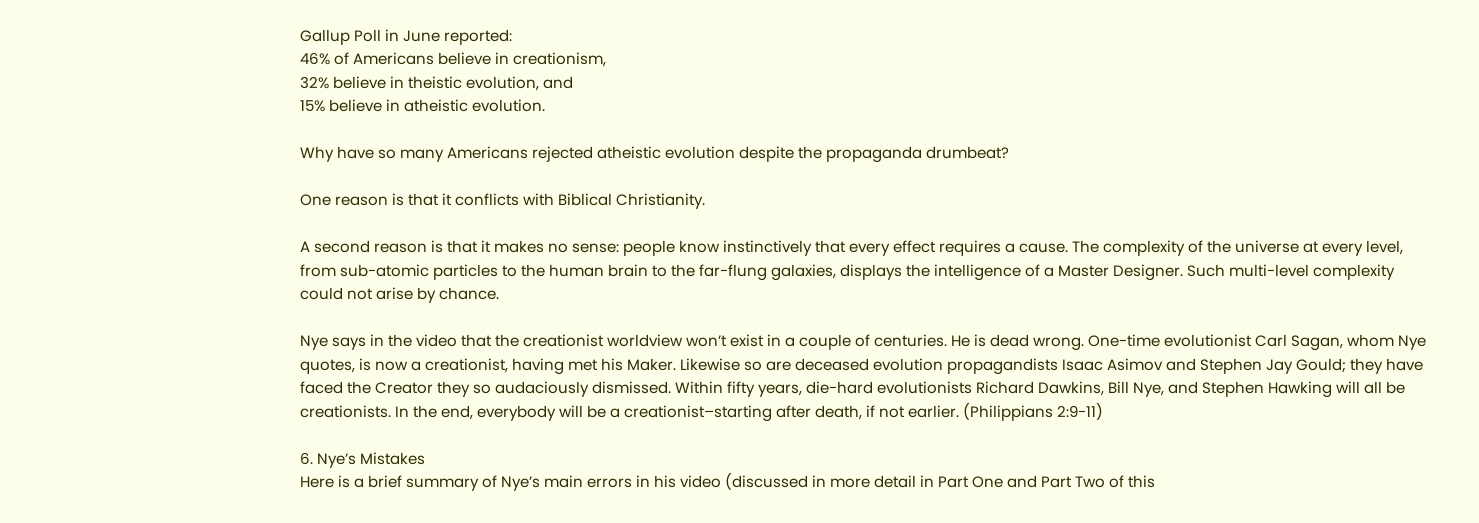Gallup Poll in June reported:
46% of Americans believe in creationism,
32% believe in theistic evolution, and
15% believe in atheistic evolution.

Why have so many Americans rejected atheistic evolution despite the propaganda drumbeat?

One reason is that it conflicts with Biblical Christianity.

A second reason is that it makes no sense: people know instinctively that every effect requires a cause. The complexity of the universe at every level, from sub-atomic particles to the human brain to the far-flung galaxies, displays the intelligence of a Master Designer. Such multi-level complexity could not arise by chance.

Nye says in the video that the creationist worldview won’t exist in a couple of centuries. He is dead wrong. One-time evolutionist Carl Sagan, whom Nye quotes, is now a creationist, having met his Maker. Likewise so are deceased evolution propagandists Isaac Asimov and Stephen Jay Gould; they have faced the Creator they so audaciously dismissed. Within fifty years, die-hard evolutionists Richard Dawkins, Bill Nye, and Stephen Hawking will all be creationists. In the end, everybody will be a creationist–starting after death, if not earlier. (Philippians 2:9-11)

6. Nye’s Mistakes
Here is a brief summary of Nye’s main errors in his video (discussed in more detail in Part One and Part Two of this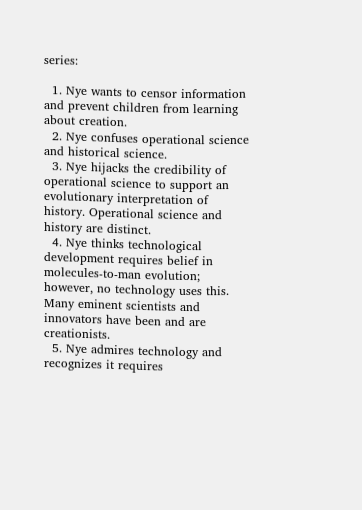series:

  1. Nye wants to censor information and prevent children from learning about creation.
  2. Nye confuses operational science and historical science.
  3. Nye hijacks the credibility of operational science to support an evolutionary interpretation of history. Operational science and history are distinct.
  4. Nye thinks technological development requires belief in molecules-to-man evolution; however, no technology uses this. Many eminent scientists and innovators have been and are creationists.
  5. Nye admires technology and recognizes it requires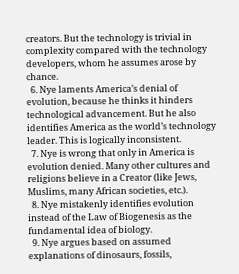creators. But the technology is trivial in complexity compared with the technology developers, whom he assumes arose by chance.
  6. Nye laments America’s denial of evolution, because he thinks it hinders technological advancement. But he also identifies America as the world’s technology leader. This is logically inconsistent.
  7. Nye is wrong that only in America is evolution denied. Many other cultures and religions believe in a Creator (like Jews, Muslims, many African societies, etc.).
  8. Nye mistakenly identifies evolution instead of the Law of Biogenesis as the fundamental idea of biology.
  9. Nye argues based on assumed explanations of dinosaurs, fossils,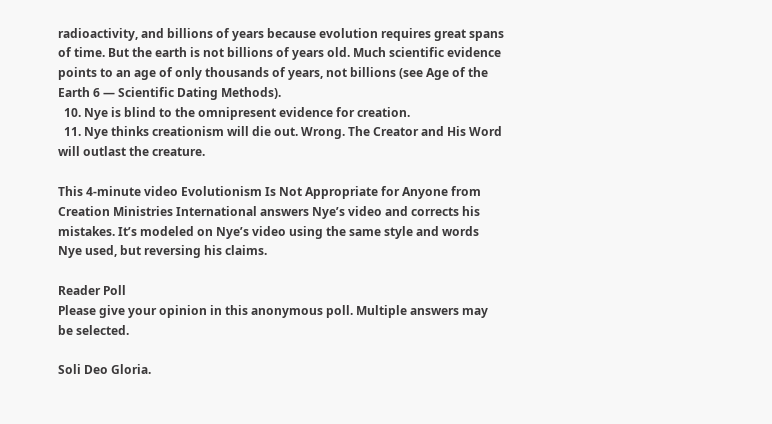radioactivity, and billions of years because evolution requires great spans of time. But the earth is not billions of years old. Much scientific evidence points to an age of only thousands of years, not billions (see Age of the Earth 6 — Scientific Dating Methods).
  10. Nye is blind to the omnipresent evidence for creation.
  11. Nye thinks creationism will die out. Wrong. The Creator and His Word will outlast the creature.

This 4-minute video Evolutionism Is Not Appropriate for Anyone from Creation Ministries International answers Nye’s video and corrects his mistakes. It’s modeled on Nye’s video using the same style and words Nye used, but reversing his claims.

Reader Poll
Please give your opinion in this anonymous poll. Multiple answers may be selected.

Soli Deo Gloria.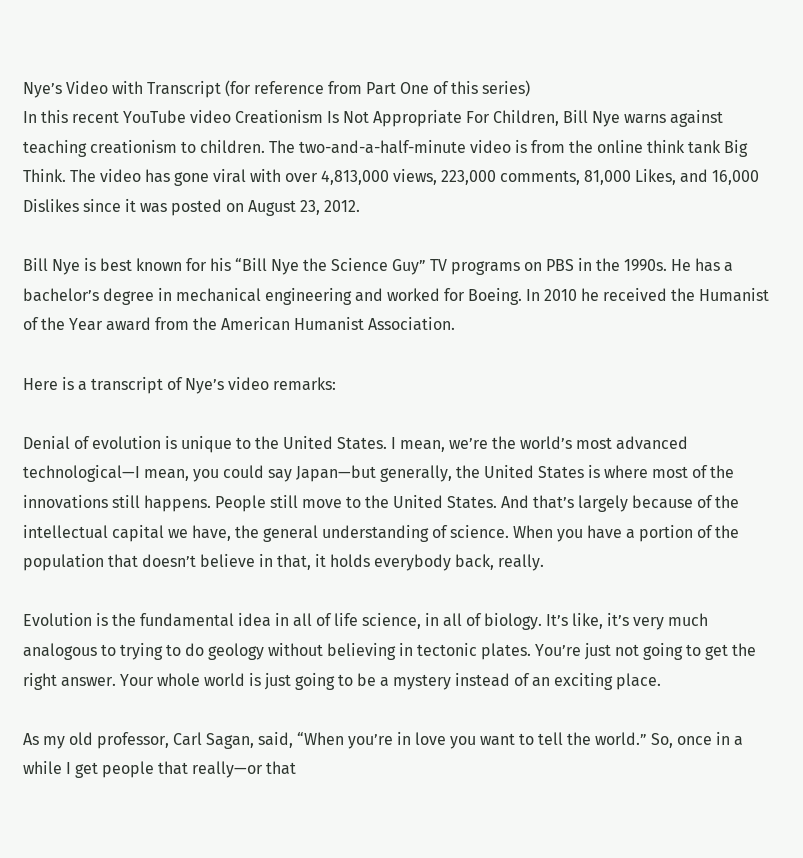Nye’s Video with Transcript (for reference from Part One of this series)
In this recent YouTube video Creationism Is Not Appropriate For Children, Bill Nye warns against teaching creationism to children. The two-and-a-half-minute video is from the online think tank Big Think. The video has gone viral with over 4,813,000 views, 223,000 comments, 81,000 Likes, and 16,000 Dislikes since it was posted on August 23, 2012.

Bill Nye is best known for his “Bill Nye the Science Guy” TV programs on PBS in the 1990s. He has a bachelor’s degree in mechanical engineering and worked for Boeing. In 2010 he received the Humanist of the Year award from the American Humanist Association.

Here is a transcript of Nye’s video remarks:

Denial of evolution is unique to the United States. I mean, we’re the world’s most advanced technological—I mean, you could say Japan—but generally, the United States is where most of the innovations still happens. People still move to the United States. And that’s largely because of the intellectual capital we have, the general understanding of science. When you have a portion of the population that doesn’t believe in that, it holds everybody back, really.

Evolution is the fundamental idea in all of life science, in all of biology. It’s like, it’s very much analogous to trying to do geology without believing in tectonic plates. You’re just not going to get the right answer. Your whole world is just going to be a mystery instead of an exciting place.

As my old professor, Carl Sagan, said, “When you’re in love you want to tell the world.” So, once in a while I get people that really—or that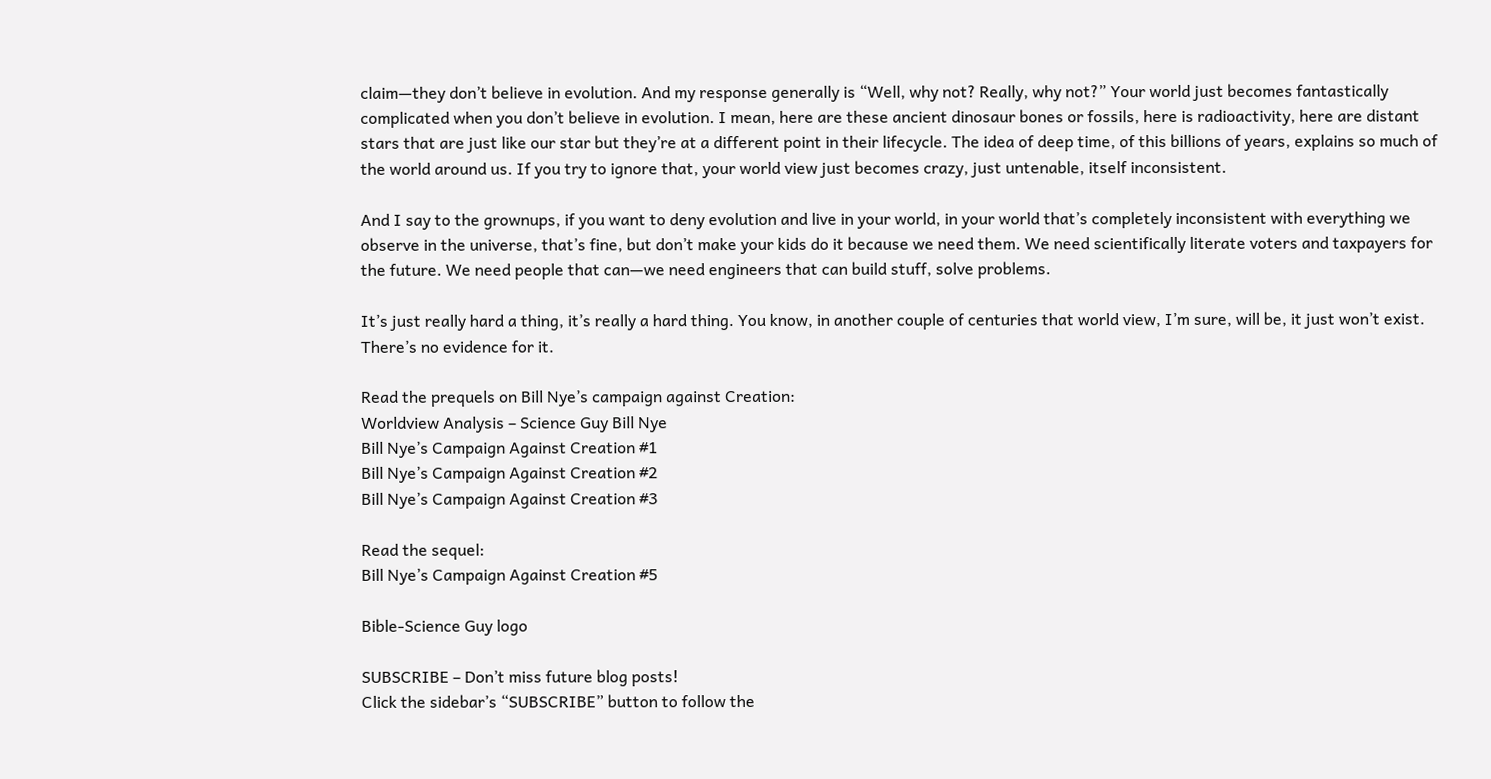claim—they don’t believe in evolution. And my response generally is “Well, why not? Really, why not?” Your world just becomes fantastically complicated when you don’t believe in evolution. I mean, here are these ancient dinosaur bones or fossils, here is radioactivity, here are distant stars that are just like our star but they’re at a different point in their lifecycle. The idea of deep time, of this billions of years, explains so much of the world around us. If you try to ignore that, your world view just becomes crazy, just untenable, itself inconsistent.

And I say to the grownups, if you want to deny evolution and live in your world, in your world that’s completely inconsistent with everything we observe in the universe, that’s fine, but don’t make your kids do it because we need them. We need scientifically literate voters and taxpayers for the future. We need people that can—we need engineers that can build stuff, solve problems.

It’s just really hard a thing, it’s really a hard thing. You know, in another couple of centuries that world view, I’m sure, will be, it just won’t exist. There’s no evidence for it.

Read the prequels on Bill Nye’s campaign against Creation:
Worldview Analysis – Science Guy Bill Nye
Bill Nye’s Campaign Against Creation #1
Bill Nye’s Campaign Against Creation #2
Bill Nye’s Campaign Against Creation #3

Read the sequel:
Bill Nye’s Campaign Against Creation #5

Bible-Science Guy logo

SUBSCRIBE – Don’t miss future blog posts!
Click the sidebar’s “SUBSCRIBE” button to follow the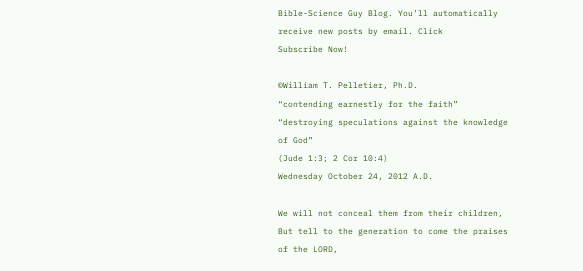Bible-Science Guy Blog. You’ll automatically receive new posts by email. Click
Subscribe Now!

©William T. Pelletier, Ph.D.
“contending earnestly for the faith”
“destroying speculations against the knowledge of God”
(Jude 1:3; 2 Cor 10:4)
Wednesday October 24, 2012 A.D.

We will not conceal them from their children,
But tell to the generation to come the praises of the LORD,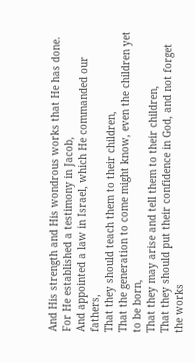And His strength and His wondrous works that He has done.
For He established a testimony in Jacob,
And appointed a law in Israel, which He commanded our fathers,
That they should teach them to their children,
That the generation to come might know, even the children yet to be born,
That they may arise and tell them to their children,
That they should put their confidence in God, and not forget the works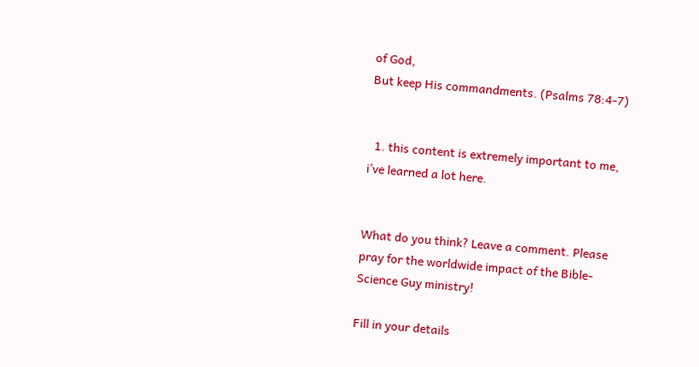of God,
But keep His commandments. (Psalms 78:4-7)


  1. this content is extremely important to me, i’ve learned a lot here.


What do you think? Leave a comment. Please pray for the worldwide impact of the Bible-Science Guy ministry!

Fill in your details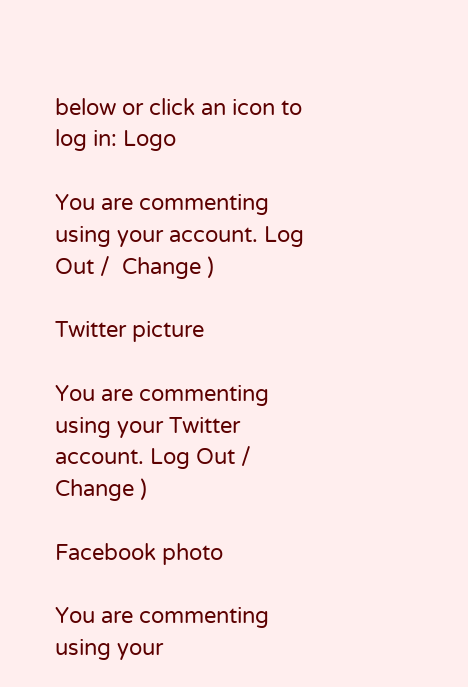below or click an icon to log in: Logo

You are commenting using your account. Log Out /  Change )

Twitter picture

You are commenting using your Twitter account. Log Out /  Change )

Facebook photo

You are commenting using your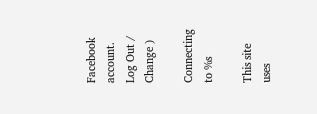Facebook account. Log Out /  Change )

Connecting to %s

This site uses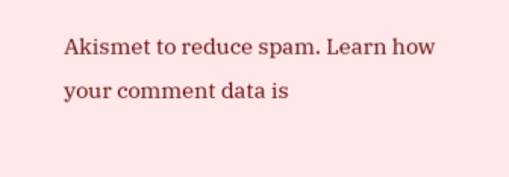Akismet to reduce spam. Learn how your comment data is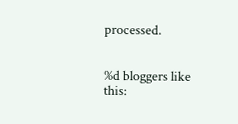processed.


%d bloggers like this: